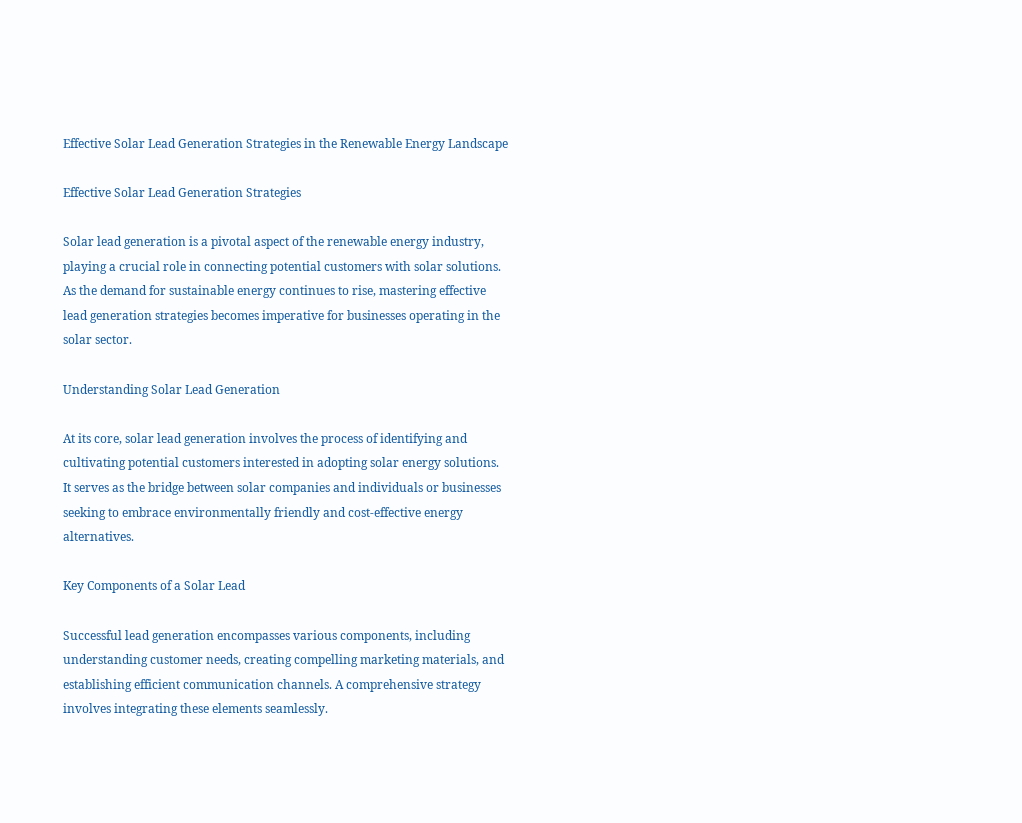Effective Solar Lead Generation Strategies in the Renewable Energy Landscape

Effective Solar Lead Generation Strategies

Solar lead generation is a pivotal aspect of the renewable energy industry, playing a crucial role in connecting potential customers with solar solutions. As the demand for sustainable energy continues to rise, mastering effective lead generation strategies becomes imperative for businesses operating in the solar sector.

Understanding Solar Lead Generation

At its core, solar lead generation involves the process of identifying and cultivating potential customers interested in adopting solar energy solutions. It serves as the bridge between solar companies and individuals or businesses seeking to embrace environmentally friendly and cost-effective energy alternatives.

Key Components of a Solar Lead

Successful lead generation encompasses various components, including understanding customer needs, creating compelling marketing materials, and establishing efficient communication channels. A comprehensive strategy involves integrating these elements seamlessly.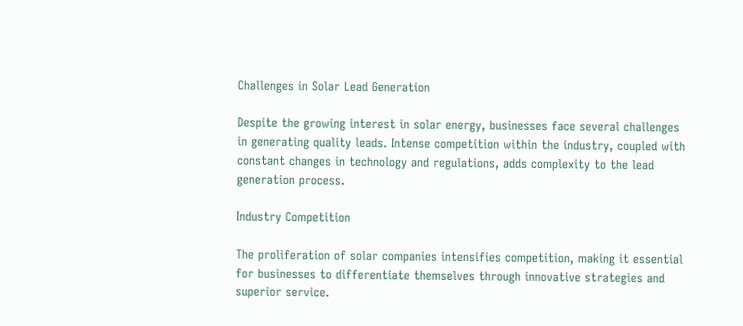Challenges in Solar Lead Generation

Despite the growing interest in solar energy, businesses face several challenges in generating quality leads. Intense competition within the industry, coupled with constant changes in technology and regulations, adds complexity to the lead generation process.

Industry Competition

The proliferation of solar companies intensifies competition, making it essential for businesses to differentiate themselves through innovative strategies and superior service.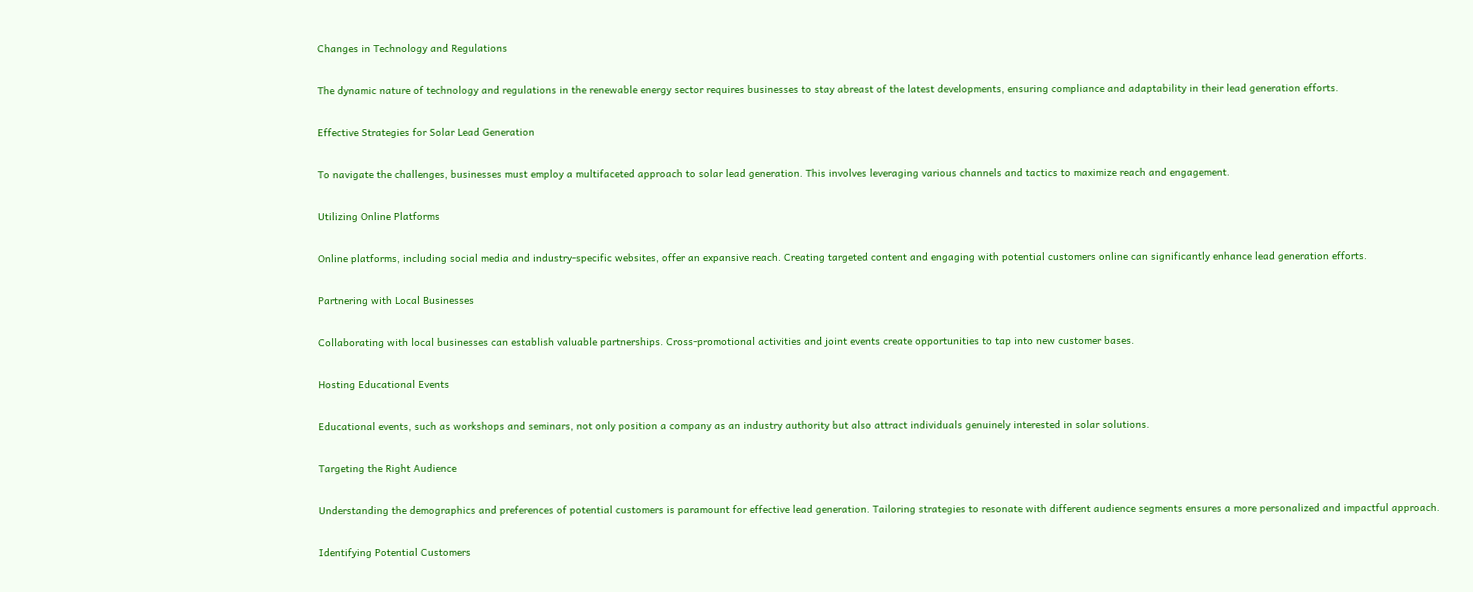Changes in Technology and Regulations

The dynamic nature of technology and regulations in the renewable energy sector requires businesses to stay abreast of the latest developments, ensuring compliance and adaptability in their lead generation efforts.

Effective Strategies for Solar Lead Generation

To navigate the challenges, businesses must employ a multifaceted approach to solar lead generation. This involves leveraging various channels and tactics to maximize reach and engagement.

Utilizing Online Platforms

Online platforms, including social media and industry-specific websites, offer an expansive reach. Creating targeted content and engaging with potential customers online can significantly enhance lead generation efforts.

Partnering with Local Businesses

Collaborating with local businesses can establish valuable partnerships. Cross-promotional activities and joint events create opportunities to tap into new customer bases.

Hosting Educational Events

Educational events, such as workshops and seminars, not only position a company as an industry authority but also attract individuals genuinely interested in solar solutions.

Targeting the Right Audience

Understanding the demographics and preferences of potential customers is paramount for effective lead generation. Tailoring strategies to resonate with different audience segments ensures a more personalized and impactful approach.

Identifying Potential Customers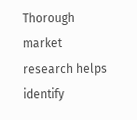Thorough market research helps identify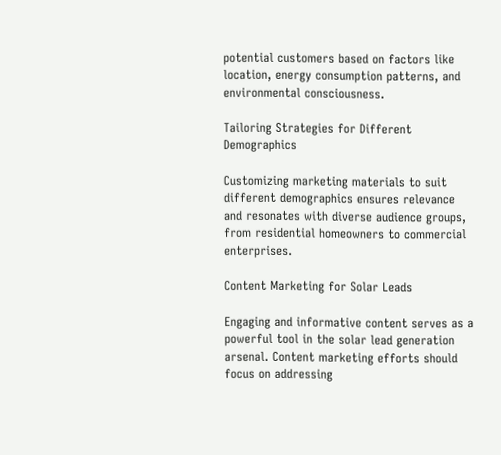potential customers based on factors like location, energy consumption patterns, and environmental consciousness.

Tailoring Strategies for Different Demographics

Customizing marketing materials to suit different demographics ensures relevance and resonates with diverse audience groups, from residential homeowners to commercial enterprises.

Content Marketing for Solar Leads

Engaging and informative content serves as a powerful tool in the solar lead generation arsenal. Content marketing efforts should focus on addressing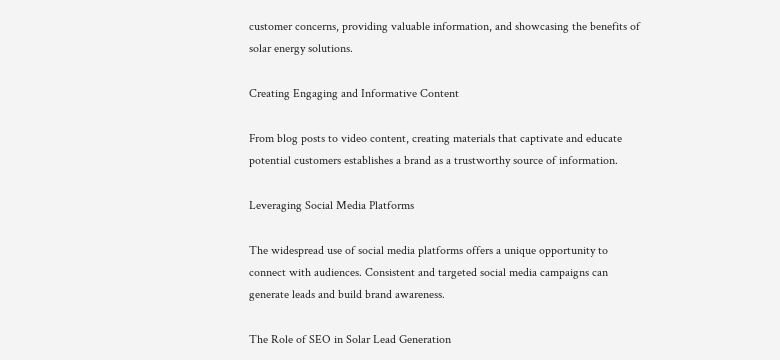customer concerns, providing valuable information, and showcasing the benefits of solar energy solutions.

Creating Engaging and Informative Content

From blog posts to video content, creating materials that captivate and educate potential customers establishes a brand as a trustworthy source of information.

Leveraging Social Media Platforms

The widespread use of social media platforms offers a unique opportunity to connect with audiences. Consistent and targeted social media campaigns can generate leads and build brand awareness.

The Role of SEO in Solar Lead Generation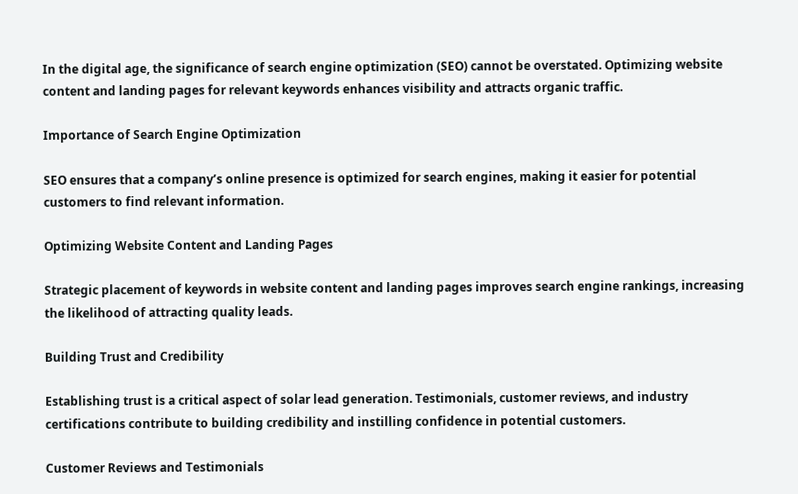In the digital age, the significance of search engine optimization (SEO) cannot be overstated. Optimizing website content and landing pages for relevant keywords enhances visibility and attracts organic traffic.

Importance of Search Engine Optimization

SEO ensures that a company’s online presence is optimized for search engines, making it easier for potential customers to find relevant information.

Optimizing Website Content and Landing Pages

Strategic placement of keywords in website content and landing pages improves search engine rankings, increasing the likelihood of attracting quality leads.

Building Trust and Credibility

Establishing trust is a critical aspect of solar lead generation. Testimonials, customer reviews, and industry certifications contribute to building credibility and instilling confidence in potential customers.

Customer Reviews and Testimonials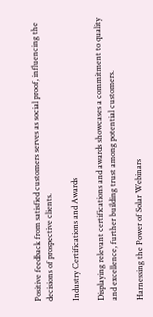Positive feedback from satisfied customers serves as social proof, influencing the decisions of prospective clients.

Industry Certifications and Awards

Displaying relevant certifications and awards showcases a commitment to quality and excellence, further building trust among potential customers.

Harnessing the Power of Solar Webinars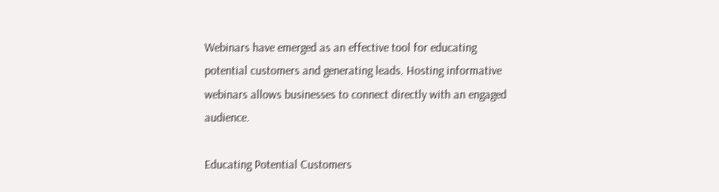Webinars have emerged as an effective tool for educating potential customers and generating leads. Hosting informative webinars allows businesses to connect directly with an engaged audience.

Educating Potential Customers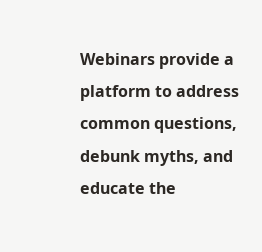Webinars provide a platform to address common questions, debunk myths, and educate the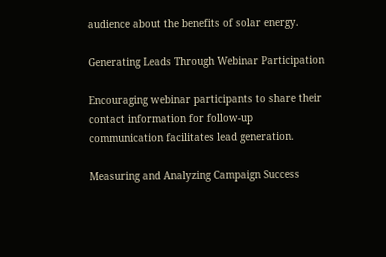audience about the benefits of solar energy.

Generating Leads Through Webinar Participation

Encouraging webinar participants to share their contact information for follow-up communication facilitates lead generation.

Measuring and Analyzing Campaign Success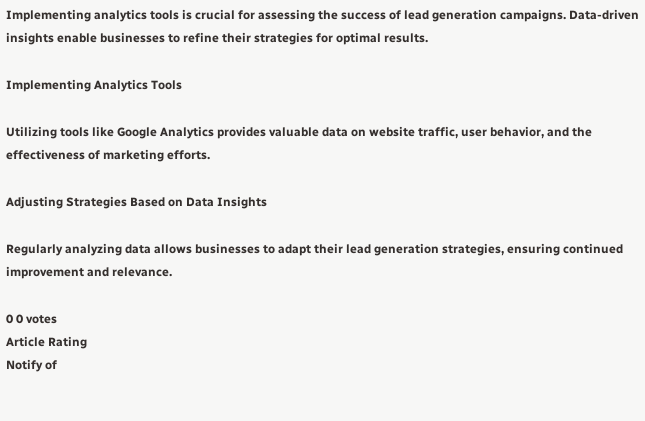Implementing analytics tools is crucial for assessing the success of lead generation campaigns. Data-driven insights enable businesses to refine their strategies for optimal results.

Implementing Analytics Tools

Utilizing tools like Google Analytics provides valuable data on website traffic, user behavior, and the effectiveness of marketing efforts.

Adjusting Strategies Based on Data Insights

Regularly analyzing data allows businesses to adapt their lead generation strategies, ensuring continued improvement and relevance.

0 0 votes
Article Rating
Notify of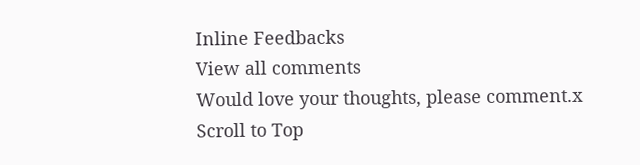Inline Feedbacks
View all comments
Would love your thoughts, please comment.x
Scroll to Top